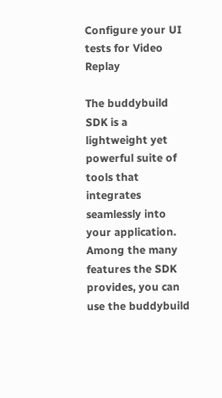Configure your UI tests for Video Replay

The buddybuild SDK is a lightweight yet powerful suite of tools that integrates seamlessly into your application. Among the many features the SDK provides, you can use the buddybuild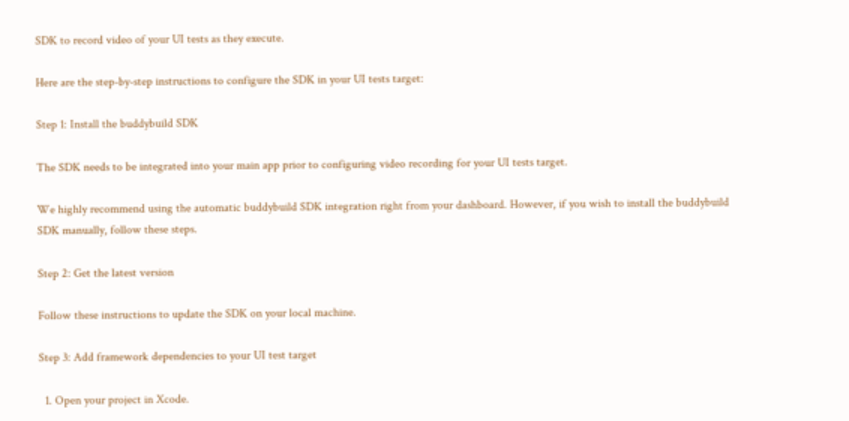SDK to record video of your UI tests as they execute.

Here are the step-by-step instructions to configure the SDK in your UI tests target:

Step 1: Install the buddybuild SDK

The SDK needs to be integrated into your main app prior to configuring video recording for your UI tests target.

We highly recommend using the automatic buddybuild SDK integration right from your dashboard. However, if you wish to install the buddybuild SDK manually, follow these steps.

Step 2: Get the latest version

Follow these instructions to update the SDK on your local machine.

Step 3: Add framework dependencies to your UI test target

  1. Open your project in Xcode.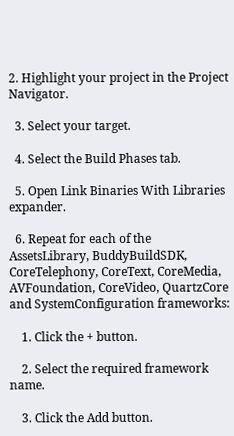2. Highlight your project in the Project Navigator.

  3. Select your target.

  4. Select the Build Phases tab.

  5. Open Link Binaries With Libraries expander.

  6. Repeat for each of the AssetsLibrary, BuddyBuildSDK, CoreTelephony, CoreText, CoreMedia, AVFoundation, CoreVideo, QuartzCore and SystemConfiguration frameworks:

    1. Click the + button.

    2. Select the required framework name.

    3. Click the Add button.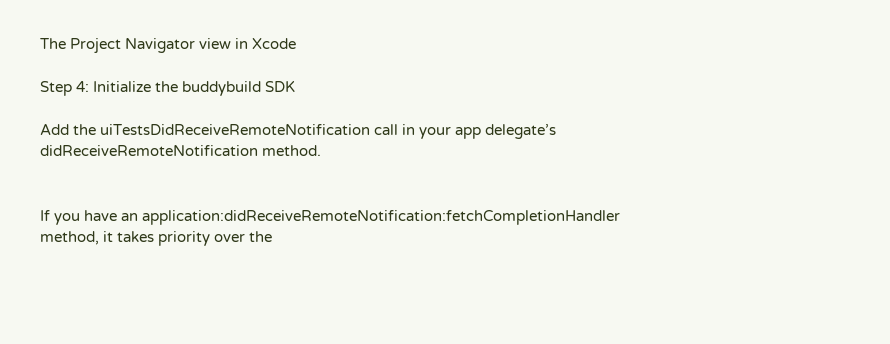The Project Navigator view in Xcode

Step 4: Initialize the buddybuild SDK

Add the uiTestsDidReceiveRemoteNotification call in your app delegate’s didReceiveRemoteNotification method.


If you have an application:didReceiveRemoteNotification:fetchCompletionHandler method, it takes priority over the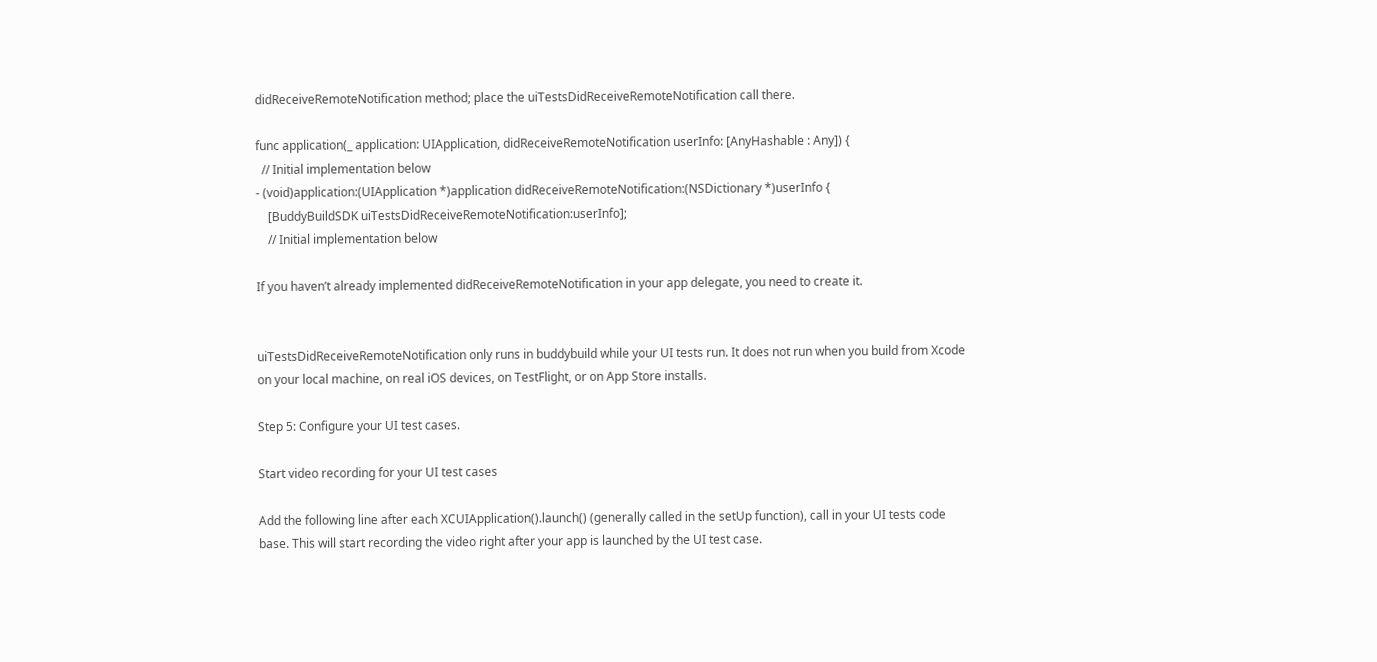didReceiveRemoteNotification method; place the uiTestsDidReceiveRemoteNotification call there.

func application(_ application: UIApplication, didReceiveRemoteNotification userInfo: [AnyHashable : Any]) {
  // Initial implementation below
- (void)application:(UIApplication *)application didReceiveRemoteNotification:(NSDictionary *)userInfo {
    [BuddyBuildSDK uiTestsDidReceiveRemoteNotification:userInfo];
    // Initial implementation below

If you haven’t already implemented didReceiveRemoteNotification in your app delegate, you need to create it.


uiTestsDidReceiveRemoteNotification only runs in buddybuild while your UI tests run. It does not run when you build from Xcode on your local machine, on real iOS devices, on TestFlight, or on App Store installs.

Step 5: Configure your UI test cases.

Start video recording for your UI test cases

Add the following line after each XCUIApplication().launch() (generally called in the setUp function), call in your UI tests code base. This will start recording the video right after your app is launched by the UI test case.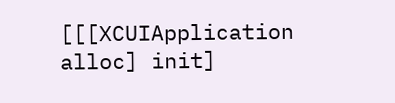[[[XCUIApplication alloc] init]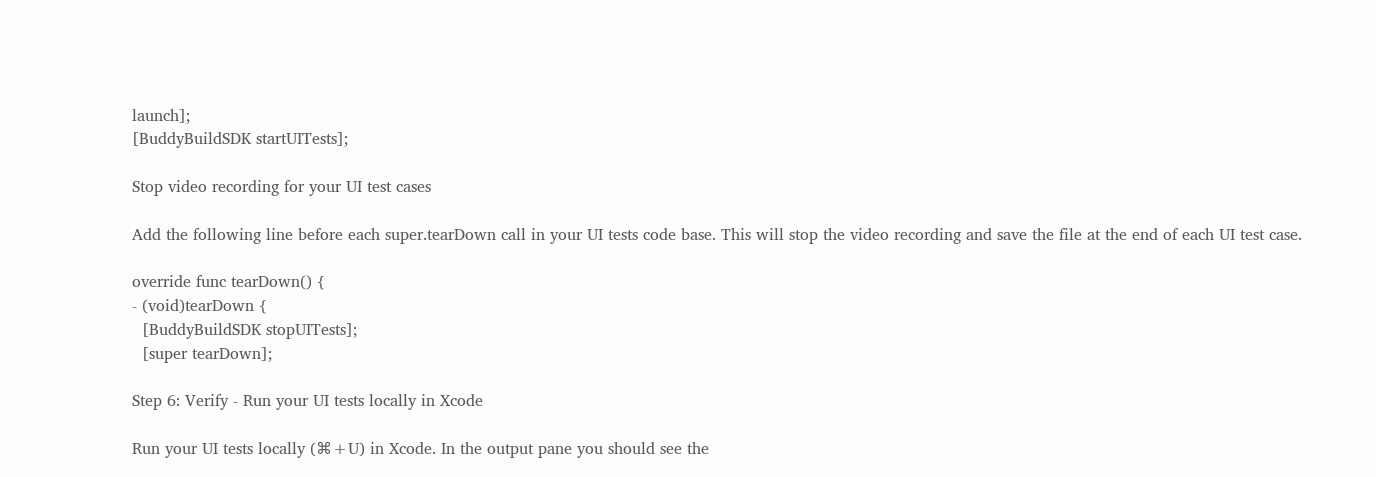launch];
[BuddyBuildSDK startUITests];

Stop video recording for your UI test cases

Add the following line before each super.tearDown call in your UI tests code base. This will stop the video recording and save the file at the end of each UI test case.

override func tearDown() {
- (void)tearDown {
  [BuddyBuildSDK stopUITests];
  [super tearDown];

Step 6: Verify - Run your UI tests locally in Xcode

Run your UI tests locally (⌘+U) in Xcode. In the output pane you should see the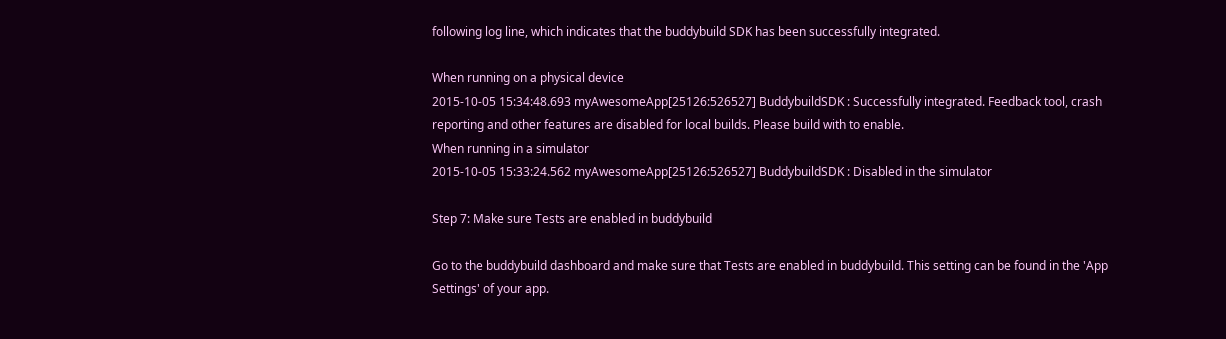following log line, which indicates that the buddybuild SDK has been successfully integrated.

When running on a physical device
2015-10-05 15:34:48.693 myAwesomeApp[25126:526527] BuddybuildSDK : Successfully integrated. Feedback tool, crash reporting and other features are disabled for local builds. Please build with to enable.
When running in a simulator
2015-10-05 15:33:24.562 myAwesomeApp[25126:526527] BuddybuildSDK : Disabled in the simulator

Step 7: Make sure Tests are enabled in buddybuild

Go to the buddybuild dashboard and make sure that Tests are enabled in buddybuild. This setting can be found in the 'App Settings' of your app.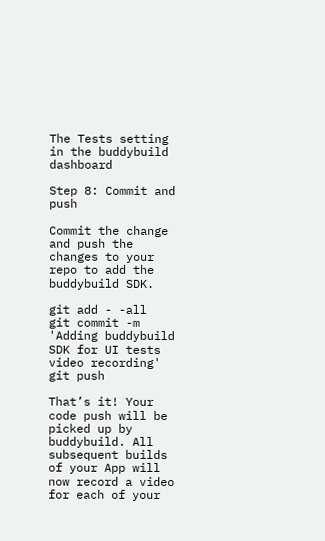The Tests setting in the buddybuild dashboard

Step 8: Commit and push

Commit the change and push the changes to your repo to add the buddybuild SDK.

git add - -all
git commit -m 'Adding buddybuild SDK for UI tests video recording'
git push

That’s it! Your code push will be picked up by buddybuild. All subsequent builds of your App will now record a video for each of your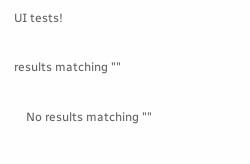UI tests!

results matching ""

    No results matching ""